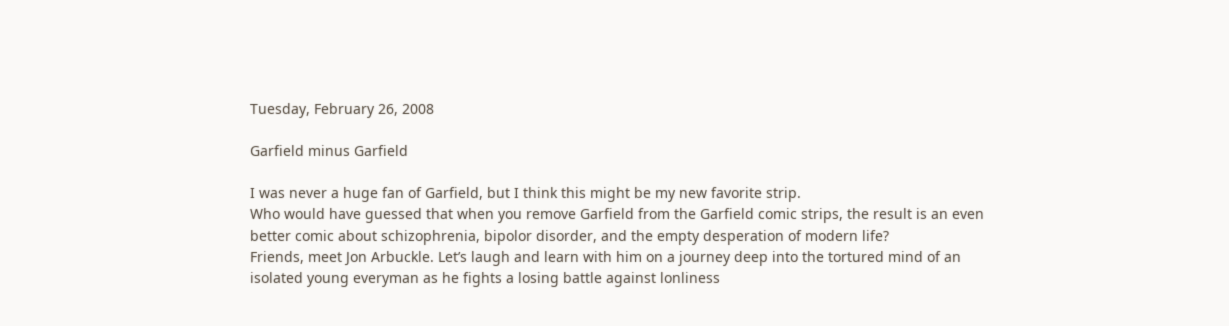Tuesday, February 26, 2008

Garfield minus Garfield

I was never a huge fan of Garfield, but I think this might be my new favorite strip.
Who would have guessed that when you remove Garfield from the Garfield comic strips, the result is an even better comic about schizophrenia, bipolor disorder, and the empty desperation of modern life?
Friends, meet Jon Arbuckle. Let’s laugh and learn with him on a journey deep into the tortured mind of an isolated young everyman as he fights a losing battle against lonliness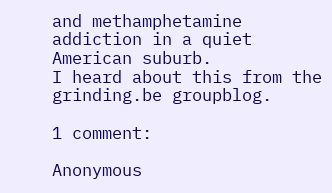and methamphetamine addiction in a quiet American suburb.
I heard about this from the grinding.be groupblog.

1 comment:

Anonymous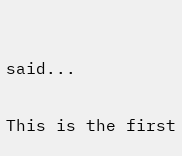said...

This is the first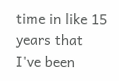time in like 15 years that I've been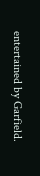entertained by Garfield.